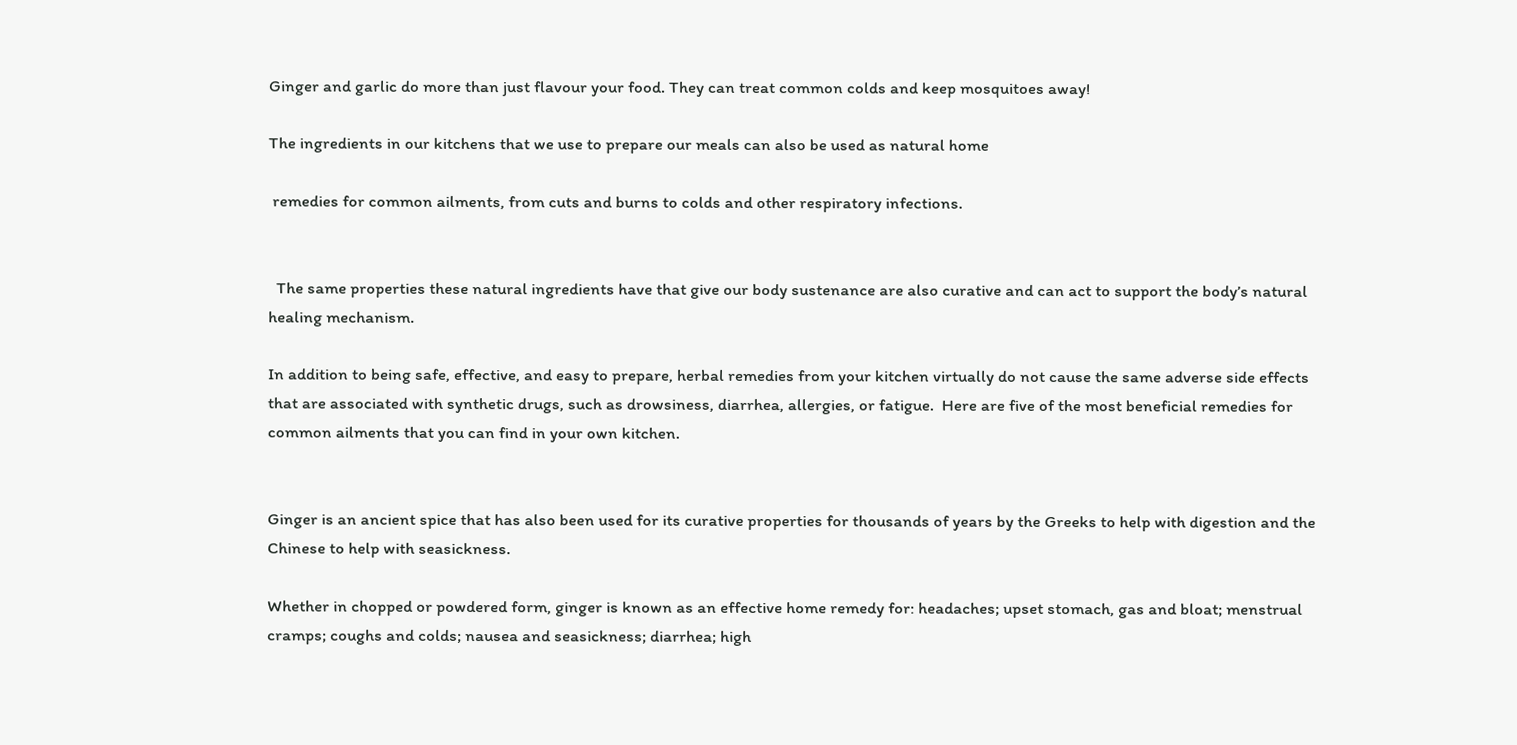Ginger and garlic do more than just flavour your food. They can treat common colds and keep mosquitoes away!

The ingredients in our kitchens that we use to prepare our meals can also be used as natural home

 remedies for common ailments, from cuts and burns to colds and other respiratory infections.


  The same properties these natural ingredients have that give our body sustenance are also curative and can act to support the body’s natural healing mechanism.

In addition to being safe, effective, and easy to prepare, herbal remedies from your kitchen virtually do not cause the same adverse side effects that are associated with synthetic drugs, such as drowsiness, diarrhea, allergies, or fatigue.  Here are five of the most beneficial remedies for common ailments that you can find in your own kitchen.


Ginger is an ancient spice that has also been used for its curative properties for thousands of years by the Greeks to help with digestion and the Chinese to help with seasickness.

Whether in chopped or powdered form, ginger is known as an effective home remedy for: headaches; upset stomach, gas and bloat; menstrual cramps; coughs and colds; nausea and seasickness; diarrhea; high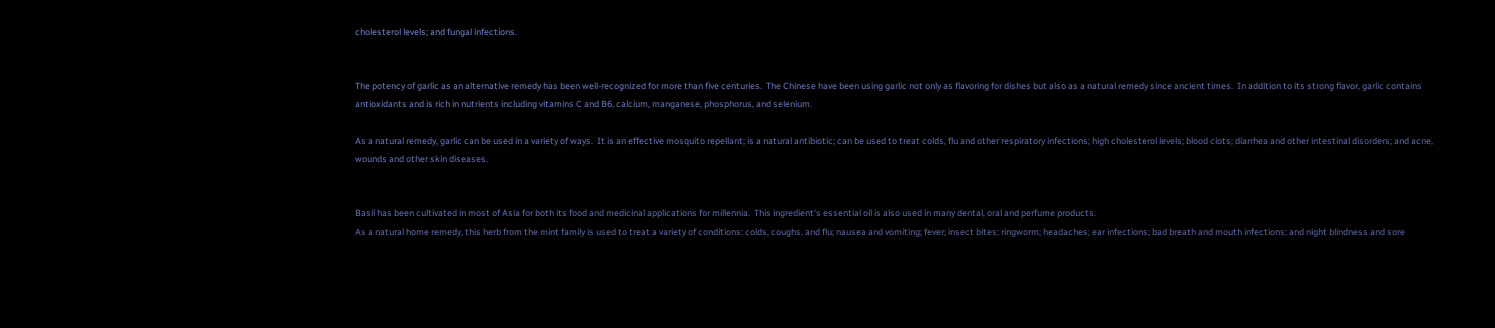cholesterol levels; and fungal infections.


The potency of garlic as an alternative remedy has been well-recognized for more than five centuries.  The Chinese have been using garlic not only as flavoring for dishes but also as a natural remedy since ancient times.  In addition to its strong flavor, garlic contains antioxidants and is rich in nutrients including vitamins C and B6, calcium, manganese, phosphorus, and selenium.

As a natural remedy, garlic can be used in a variety of ways.  It is an effective mosquito repellant; is a natural antibiotic; can be used to treat colds, flu and other respiratory infections; high cholesterol levels; blood clots; diarrhea and other intestinal disorders; and acne, wounds and other skin diseases.


Basil has been cultivated in most of Asia for both its food and medicinal applications for millennia.  This ingredient’s essential oil is also used in many dental, oral and perfume products.
As a natural home remedy, this herb from the mint family is used to treat a variety of conditions: colds, coughs, and flu; nausea and vomiting; fever; insect bites; ringworm; headaches; ear infections; bad breath and mouth infections; and night blindness and sore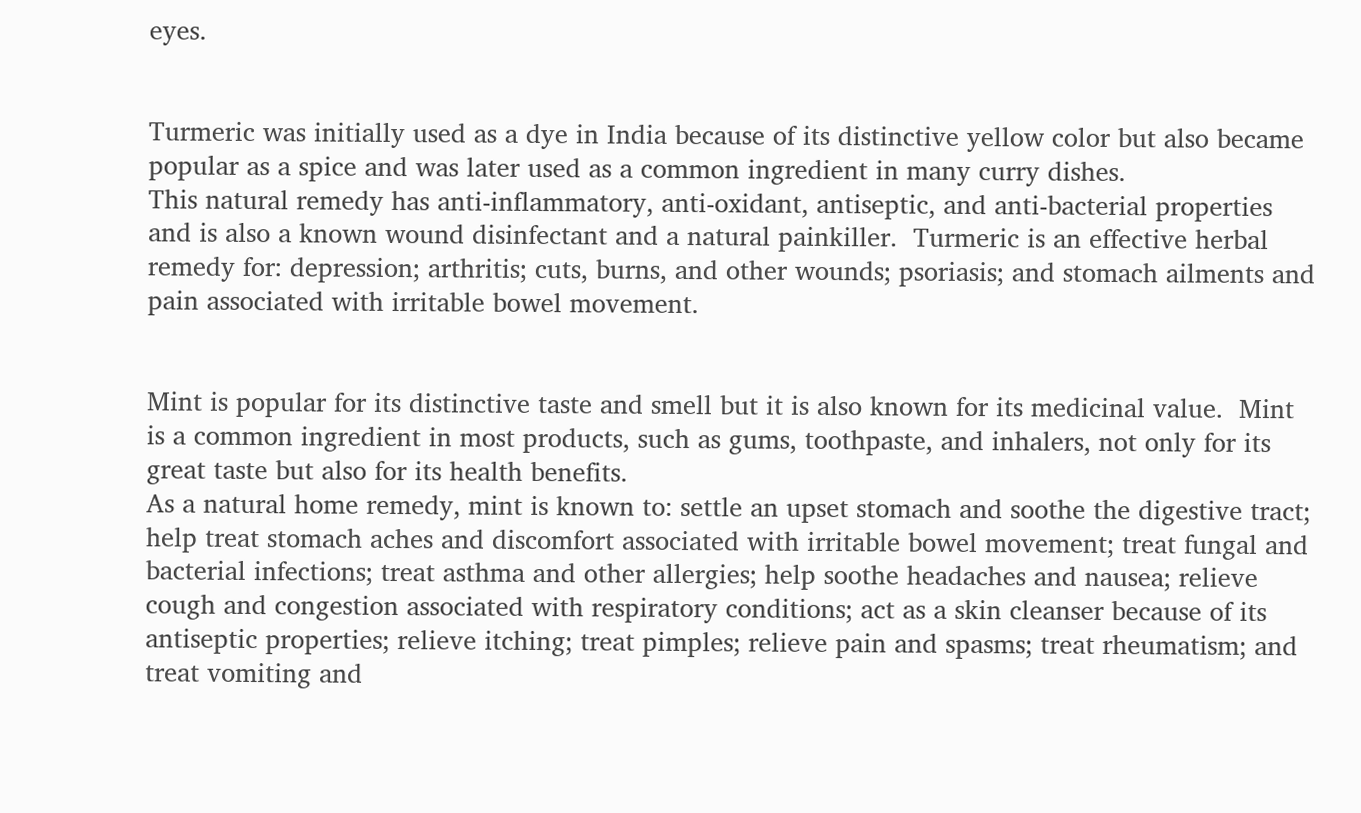eyes.


Turmeric was initially used as a dye in India because of its distinctive yellow color but also became popular as a spice and was later used as a common ingredient in many curry dishes.
This natural remedy has anti-inflammatory, anti-oxidant, antiseptic, and anti-bacterial properties and is also a known wound disinfectant and a natural painkiller.  Turmeric is an effective herbal remedy for: depression; arthritis; cuts, burns, and other wounds; psoriasis; and stomach ailments and pain associated with irritable bowel movement.


Mint is popular for its distinctive taste and smell but it is also known for its medicinal value.  Mint is a common ingredient in most products, such as gums, toothpaste, and inhalers, not only for its great taste but also for its health benefits.
As a natural home remedy, mint is known to: settle an upset stomach and soothe the digestive tract; help treat stomach aches and discomfort associated with irritable bowel movement; treat fungal and bacterial infections; treat asthma and other allergies; help soothe headaches and nausea; relieve cough and congestion associated with respiratory conditions; act as a skin cleanser because of its antiseptic properties; relieve itching; treat pimples; relieve pain and spasms; treat rheumatism; and treat vomiting and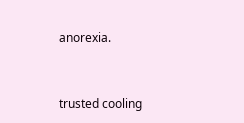anorexia.


trusted cooling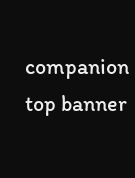companion top banner